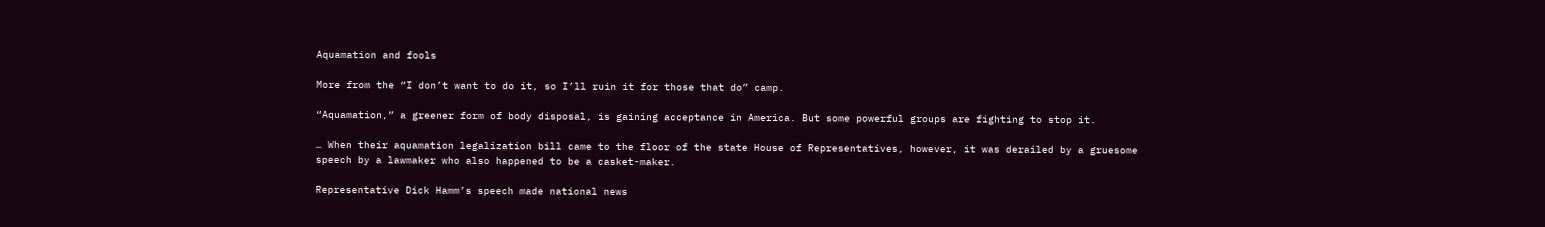Aquamation and fools

More from the “I don’t want to do it, so I’ll ruin it for those that do” camp.

“Aquamation,” a greener form of body disposal, is gaining acceptance in America. But some powerful groups are fighting to stop it.

… When their aquamation legalization bill came to the floor of the state House of Representatives, however, it was derailed by a gruesome speech by a lawmaker who also happened to be a casket-maker.

Representative Dick Hamm’s speech made national news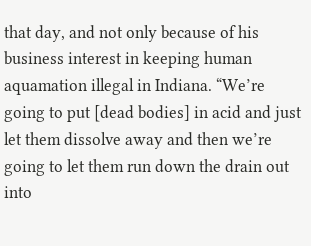that day, and not only because of his business interest in keeping human aquamation illegal in Indiana. “We’re going to put [dead bodies] in acid and just let them dissolve away and then we’re going to let them run down the drain out into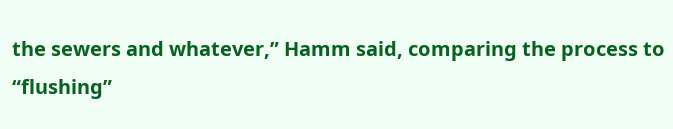the sewers and whatever,” Hamm said, comparing the process to “flushing”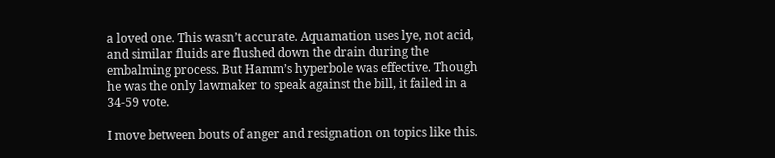a loved one. This wasn’t accurate. Aquamation uses lye, not acid, and similar fluids are flushed down the drain during the embalming process. But Hamm’s hyperbole was effective. Though he was the only lawmaker to speak against the bill, it failed in a 34-59 vote.

I move between bouts of anger and resignation on topics like this.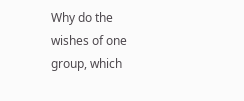Why do the wishes of one group, which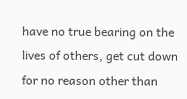have no true bearing on the lives of others, get cut down for no reason other than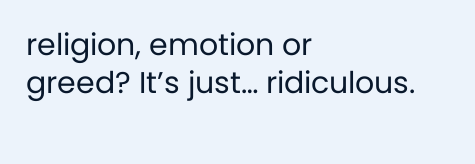religion, emotion or greed? It’s just… ridiculous.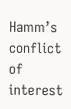Hamm’s conflict of interest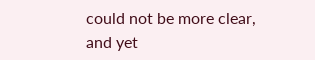could not be more clear, and yet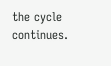the cycle continues.